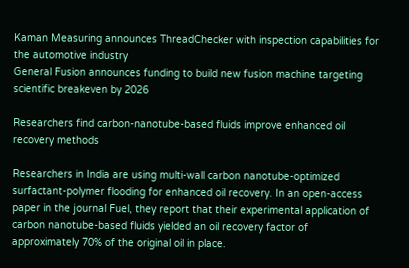Kaman Measuring announces ThreadChecker with inspection capabilities for the automotive industry
General Fusion announces funding to build new fusion machine targeting scientific breakeven by 2026

Researchers find carbon-nanotube-based fluids improve enhanced oil recovery methods

Researchers in India are using multi-wall carbon nanotube-optimized surfactant-polymer flooding for enhanced oil recovery. In an open-access paper in the journal Fuel, they report that their experimental application of carbon nanotube-based fluids yielded an oil recovery factor of approximately 70% of the original oil in place.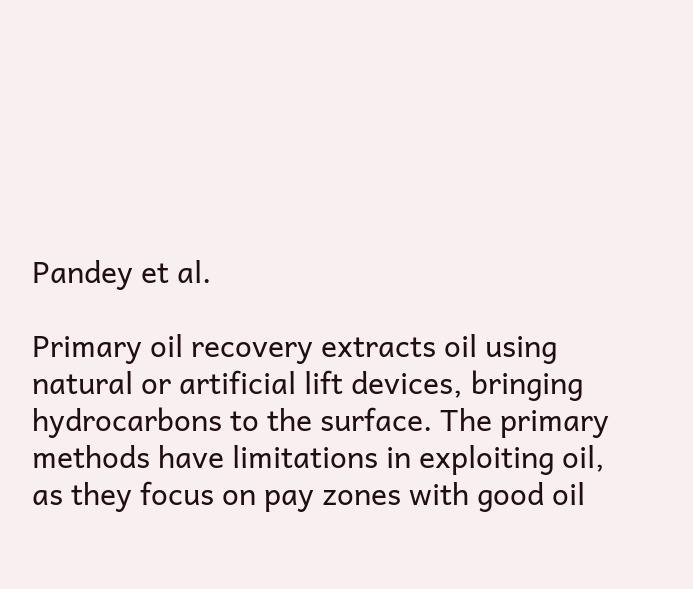Pandey et al.

Primary oil recovery extracts oil using natural or artificial lift devices, bringing hydrocarbons to the surface. The primary methods have limitations in exploiting oil, as they focus on pay zones with good oil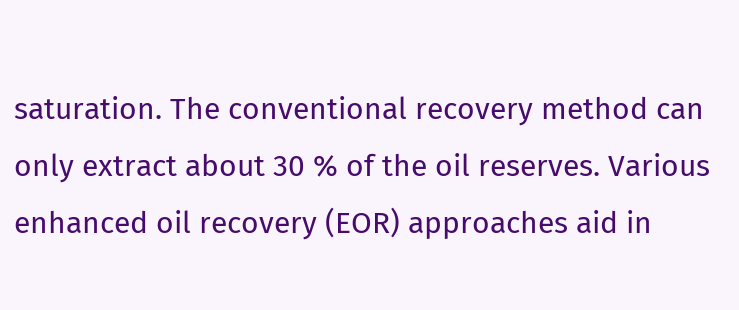saturation. The conventional recovery method can only extract about 30 % of the oil reserves. Various enhanced oil recovery (EOR) approaches aid in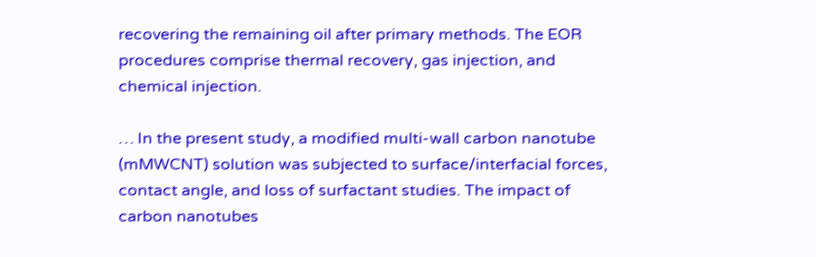recovering the remaining oil after primary methods. The EOR procedures comprise thermal recovery, gas injection, and chemical injection.

… In the present study, a modified multi-wall carbon nanotube (mMWCNT) solution was subjected to surface/interfacial forces, contact angle, and loss of surfactant studies. The impact of carbon nanotubes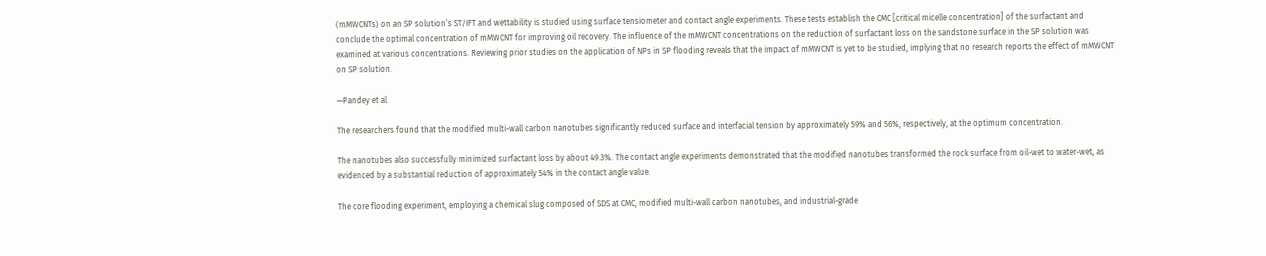(mMWCNTs) on an SP solution’s ST/IFT and wettability is studied using surface tensiometer and contact angle experiments. These tests establish the CMC [critical micelle concentration] of the surfactant and conclude the optimal concentration of mMWCNT for improving oil recovery. The influence of the mMWCNT concentrations on the reduction of surfactant loss on the sandstone surface in the SP solution was examined at various concentrations. Reviewing prior studies on the application of NPs in SP flooding reveals that the impact of mMWCNT is yet to be studied, implying that no research reports the effect of mMWCNT on SP solution.

—Pandey et al.

The researchers found that the modified multi-wall carbon nanotubes significantly reduced surface and interfacial tension by approximately 59% and 56%, respectively, at the optimum concentration.

The nanotubes also successfully minimized surfactant loss by about 49.3%. The contact angle experiments demonstrated that the modified nanotubes transformed the rock surface from oil-wet to water-wet, as evidenced by a substantial reduction of approximately 54% in the contact angle value.

The core flooding experiment, employing a chemical slug composed of SDS at CMC, modified multi-wall carbon nanotubes, and industrial-grade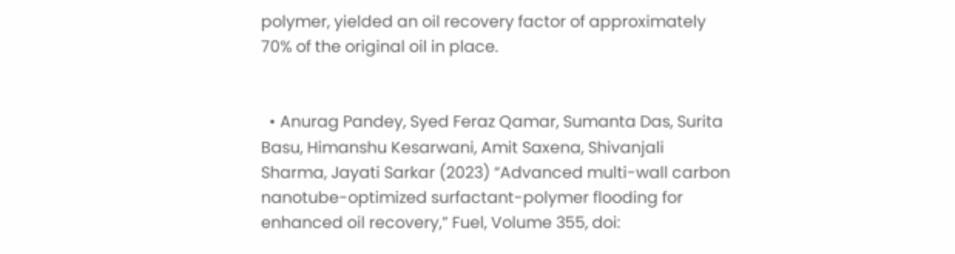polymer, yielded an oil recovery factor of approximately 70% of the original oil in place.


  • Anurag Pandey, Syed Feraz Qamar, Sumanta Das, Surita Basu, Himanshu Kesarwani, Amit Saxena, Shivanjali Sharma, Jayati Sarkar (2023) “Advanced multi-wall carbon nanotube-optimized surfactant-polymer flooding for enhanced oil recovery,” Fuel, Volume 355, doi: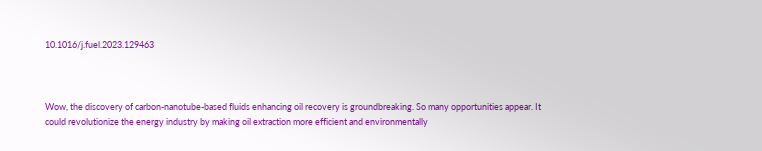10.1016/j.fuel.2023.129463



Wow, the discovery of carbon-nanotube-based fluids enhancing oil recovery is groundbreaking. So many opportunities appear. It could revolutionize the energy industry by making oil extraction more efficient and environmentally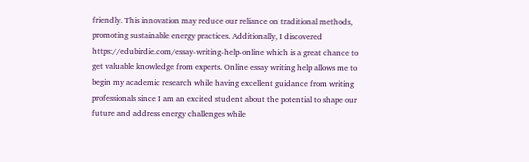friendly. This innovation may reduce our reliance on traditional methods, promoting sustainable energy practices. Additionally, I discovered https://edubirdie.com/essay-writing-help-online which is a great chance to get valuable knowledge from experts. Online essay writing help allows me to begin my academic research while having excellent guidance from writing professionals since I am an excited student about the potential to shape our future and address energy challenges while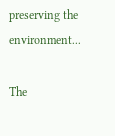preserving the environment...

The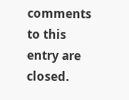comments to this entry are closed.